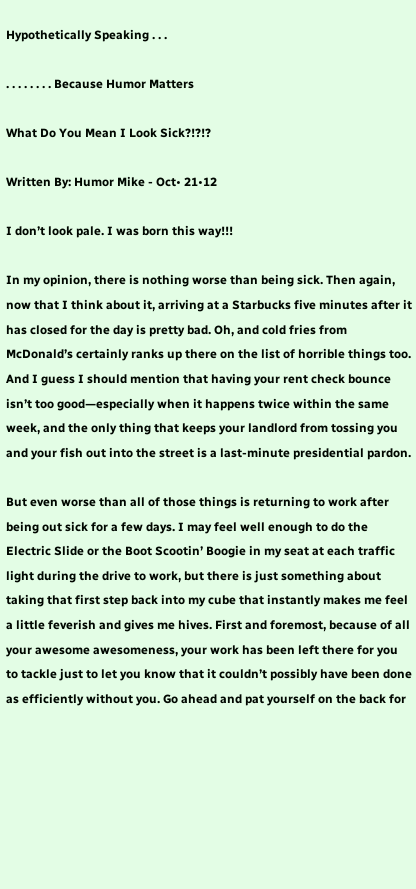Hypothetically Speaking . . .

. . . . . . . . Because Humor Matters

What Do You Mean I Look Sick?!?!?

Written By: Humor Mike - Oct• 21•12

I don’t look pale. I was born this way!!!

In my opinion, there is nothing worse than being sick. Then again, now that I think about it, arriving at a Starbucks five minutes after it has closed for the day is pretty bad. Oh, and cold fries from McDonald’s certainly ranks up there on the list of horrible things too. And I guess I should mention that having your rent check bounce isn’t too good—especially when it happens twice within the same week, and the only thing that keeps your landlord from tossing you and your fish out into the street is a last-minute presidential pardon.

But even worse than all of those things is returning to work after being out sick for a few days. I may feel well enough to do the Electric Slide or the Boot Scootin’ Boogie in my seat at each traffic light during the drive to work, but there is just something about taking that first step back into my cube that instantly makes me feel a little feverish and gives me hives. First and foremost, because of all your awesome awesomeness, your work has been left there for you to tackle just to let you know that it couldn’t possibly have been done as efficiently without you. Go ahead and pat yourself on the back for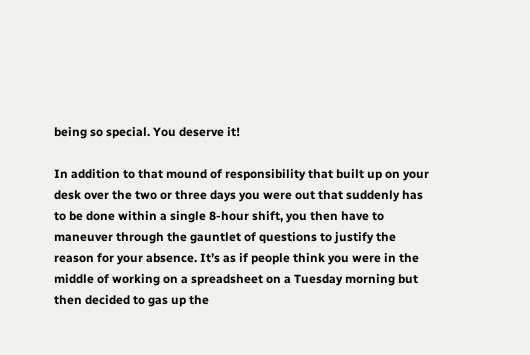being so special. You deserve it!

In addition to that mound of responsibility that built up on your desk over the two or three days you were out that suddenly has to be done within a single 8-hour shift, you then have to maneuver through the gauntlet of questions to justify the reason for your absence. It’s as if people think you were in the middle of working on a spreadsheet on a Tuesday morning but then decided to gas up the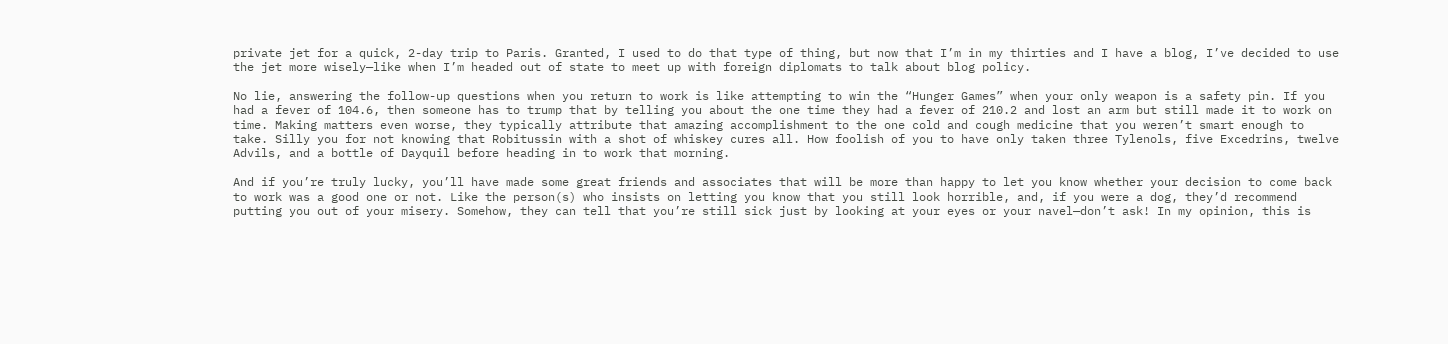private jet for a quick, 2-day trip to Paris. Granted, I used to do that type of thing, but now that I’m in my thirties and I have a blog, I’ve decided to use the jet more wisely—like when I’m headed out of state to meet up with foreign diplomats to talk about blog policy.

No lie, answering the follow-up questions when you return to work is like attempting to win the “Hunger Games” when your only weapon is a safety pin. If you had a fever of 104.6, then someone has to trump that by telling you about the one time they had a fever of 210.2 and lost an arm but still made it to work on time. Making matters even worse, they typically attribute that amazing accomplishment to the one cold and cough medicine that you weren’t smart enough to take. Silly you for not knowing that Robitussin with a shot of whiskey cures all. How foolish of you to have only taken three Tylenols, five Excedrins, twelve Advils, and a bottle of Dayquil before heading in to work that morning.

And if you’re truly lucky, you’ll have made some great friends and associates that will be more than happy to let you know whether your decision to come back to work was a good one or not. Like the person(s) who insists on letting you know that you still look horrible, and, if you were a dog, they’d recommend putting you out of your misery. Somehow, they can tell that you’re still sick just by looking at your eyes or your navel—don’t ask! In my opinion, this is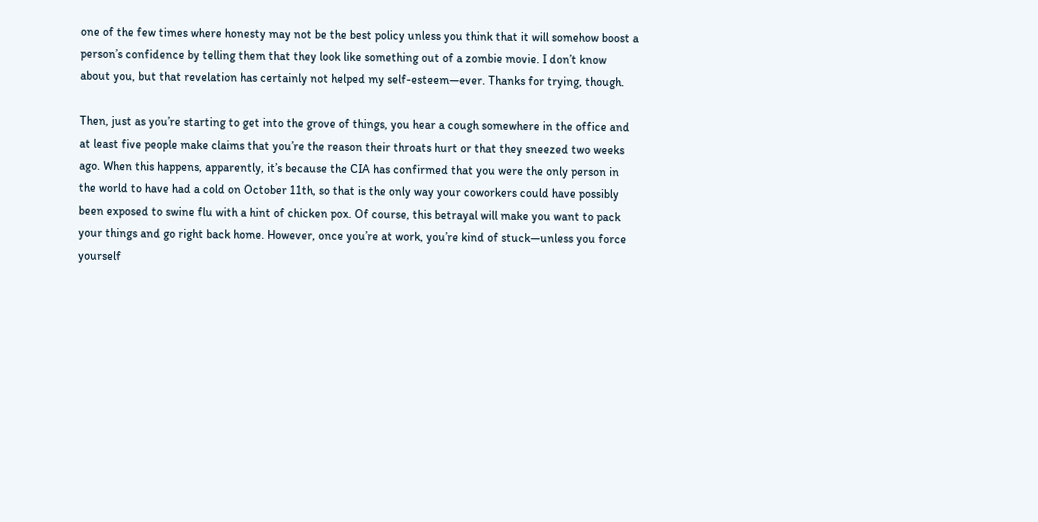one of the few times where honesty may not be the best policy unless you think that it will somehow boost a person’s confidence by telling them that they look like something out of a zombie movie. I don’t know about you, but that revelation has certainly not helped my self-esteem—ever. Thanks for trying, though.

Then, just as you’re starting to get into the grove of things, you hear a cough somewhere in the office and at least five people make claims that you’re the reason their throats hurt or that they sneezed two weeks ago. When this happens, apparently, it’s because the CIA has confirmed that you were the only person in the world to have had a cold on October 11th, so that is the only way your coworkers could have possibly been exposed to swine flu with a hint of chicken pox. Of course, this betrayal will make you want to pack your things and go right back home. However, once you’re at work, you’re kind of stuck—unless you force yourself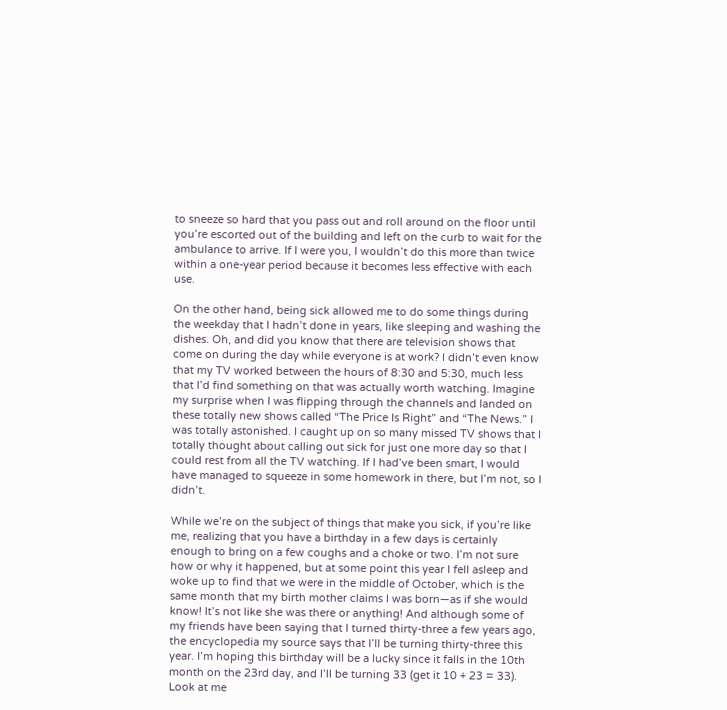to sneeze so hard that you pass out and roll around on the floor until you’re escorted out of the building and left on the curb to wait for the ambulance to arrive. If I were you, I wouldn’t do this more than twice within a one-year period because it becomes less effective with each use.

On the other hand, being sick allowed me to do some things during the weekday that I hadn’t done in years, like sleeping and washing the dishes. Oh, and did you know that there are television shows that come on during the day while everyone is at work? I didn’t even know that my TV worked between the hours of 8:30 and 5:30, much less that I’d find something on that was actually worth watching. Imagine my surprise when I was flipping through the channels and landed on these totally new shows called “The Price Is Right” and “The News.” I was totally astonished. I caught up on so many missed TV shows that I totally thought about calling out sick for just one more day so that I could rest from all the TV watching. If I had’ve been smart, I would have managed to squeeze in some homework in there, but I’m not, so I didn’t.

While we’re on the subject of things that make you sick, if you’re like me, realizing that you have a birthday in a few days is certainly enough to bring on a few coughs and a choke or two. I’m not sure how or why it happened, but at some point this year I fell asleep and woke up to find that we were in the middle of October, which is the same month that my birth mother claims I was born—as if she would know! It’s not like she was there or anything! And although some of my friends have been saying that I turned thirty-three a few years ago, the encyclopedia my source says that I’ll be turning thirty-three this year. I’m hoping this birthday will be a lucky since it falls in the 10th month on the 23rd day, and I’ll be turning 33 (get it 10 + 23 = 33). Look at me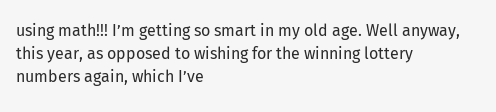using math!!! I’m getting so smart in my old age. Well anyway, this year, as opposed to wishing for the winning lottery numbers again, which I’ve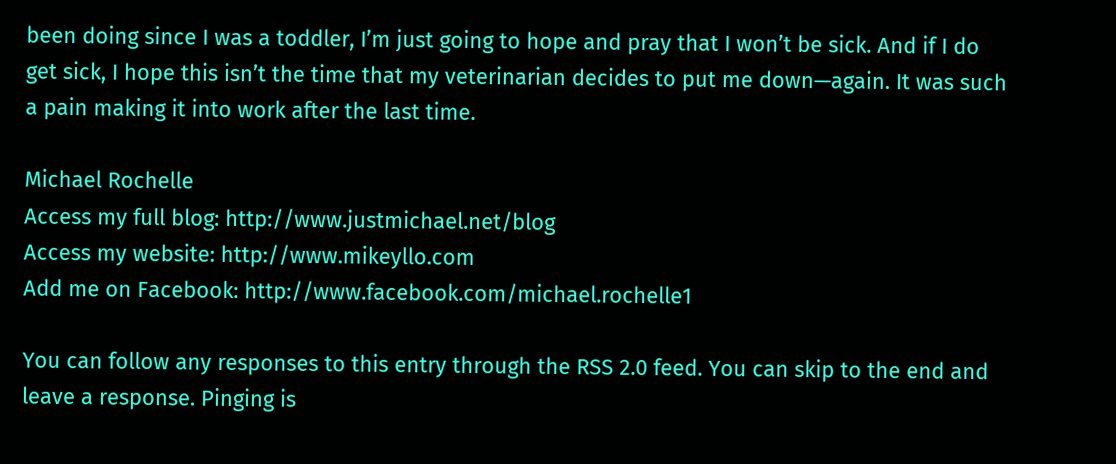been doing since I was a toddler, I’m just going to hope and pray that I won’t be sick. And if I do get sick, I hope this isn’t the time that my veterinarian decides to put me down—again. It was such a pain making it into work after the last time.

Michael Rochelle
Access my full blog: http://www.justmichael.net/blog
Access my website: http://www.mikeyllo.com
Add me on Facebook: http://www.facebook.com/michael.rochelle1

You can follow any responses to this entry through the RSS 2.0 feed. You can skip to the end and leave a response. Pinging is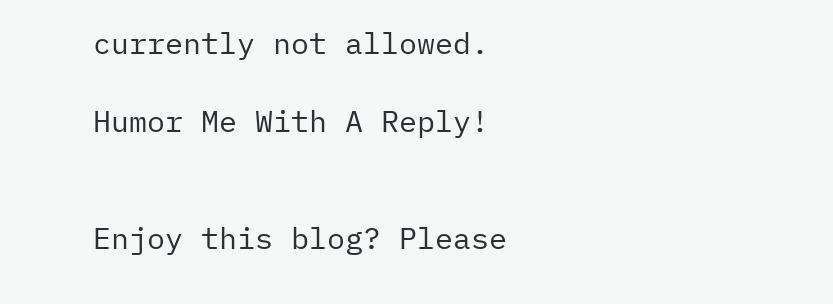currently not allowed.

Humor Me With A Reply!


Enjoy this blog? Please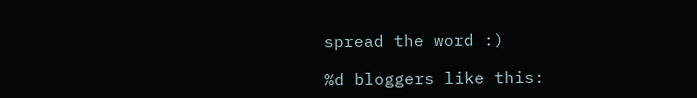spread the word :)

%d bloggers like this: